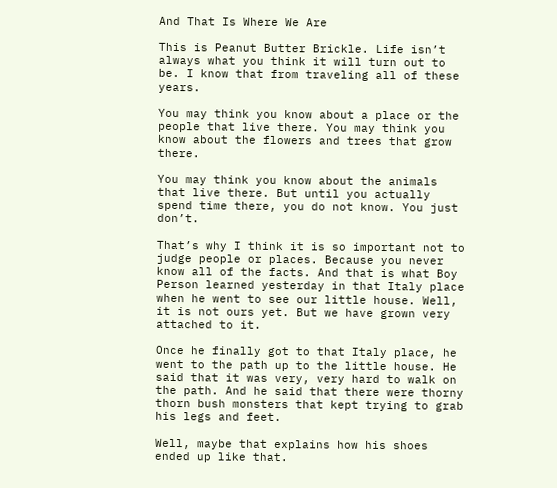And That Is Where We Are

This is Peanut Butter Brickle. Life isn’t always what you think it will turn out to be. I know that from traveling all of these years.

You may think you know about a place or the people that live there. You may think you know about the flowers and trees that grow there.

You may think you know about the animals that live there. But until you actually spend time there, you do not know. You just don’t.

That’s why I think it is so important not to judge people or places. Because you never know all of the facts. And that is what Boy Person learned yesterday in that Italy place when he went to see our little house. Well, it is not ours yet. But we have grown very attached to it.

Once he finally got to that Italy place, he went to the path up to the little house. He said that it was very, very hard to walk on the path. And he said that there were thorny thorn bush monsters that kept trying to grab his legs and feet.

Well, maybe that explains how his shoes ended up like that.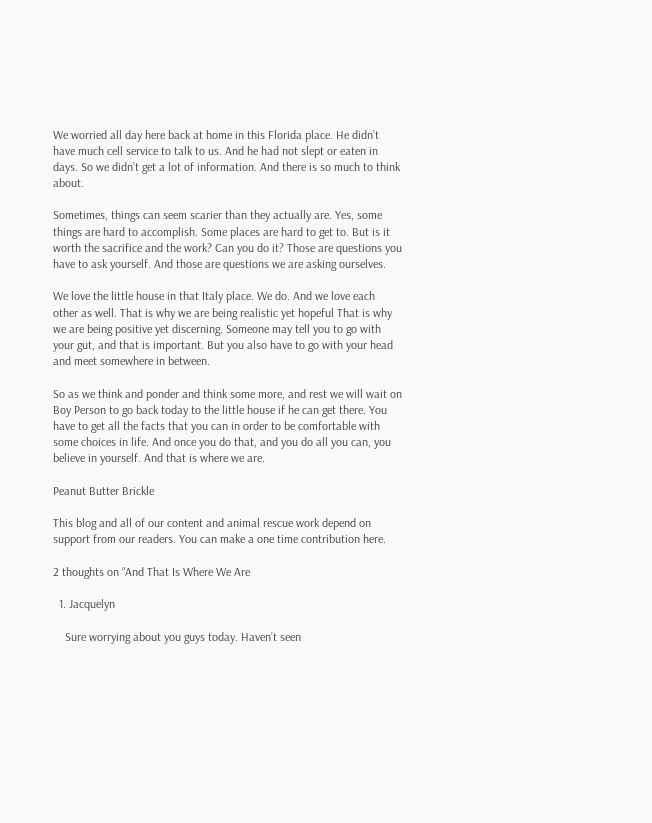We worried all day here back at home in this Florida place. He didn’t have much cell service to talk to us. And he had not slept or eaten in days. So we didn’t get a lot of information. And there is so much to think about.

Sometimes, things can seem scarier than they actually are. Yes, some things are hard to accomplish. Some places are hard to get to. But is it worth the sacrifice and the work? Can you do it? Those are questions you have to ask yourself. And those are questions we are asking ourselves.

We love the little house in that Italy place. We do. And we love each other as well. That is why we are being realistic yet hopeful That is why we are being positive yet discerning. Someone may tell you to go with your gut, and that is important. But you also have to go with your head and meet somewhere in between.

So as we think and ponder and think some more, and rest we will wait on Boy Person to go back today to the little house if he can get there. You have to get all the facts that you can in order to be comfortable with some choices in life. And once you do that, and you do all you can, you believe in yourself. And that is where we are.

Peanut Butter Brickle

This blog and all of our content and animal rescue work depend on support from our readers. You can make a one time contribution here.

2 thoughts on “And That Is Where We Are

  1. Jacquelyn

    Sure worrying about you guys today. Haven’t seen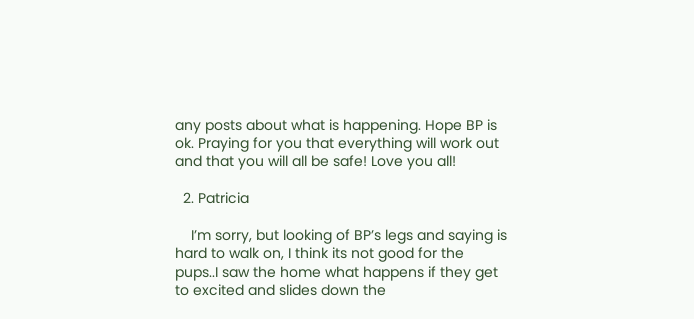any posts about what is happening. Hope BP is ok. Praying for you that everything will work out and that you will all be safe! Love you all!

  2. Patricia

    I’m sorry, but looking of BP’s legs and saying is hard to walk on, I think its not good for the pups..I saw the home what happens if they get to excited and slides down the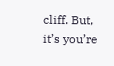cliff. But, it’s you’re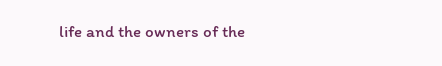life and the owners of the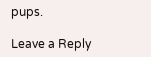pups.

Leave a Reply